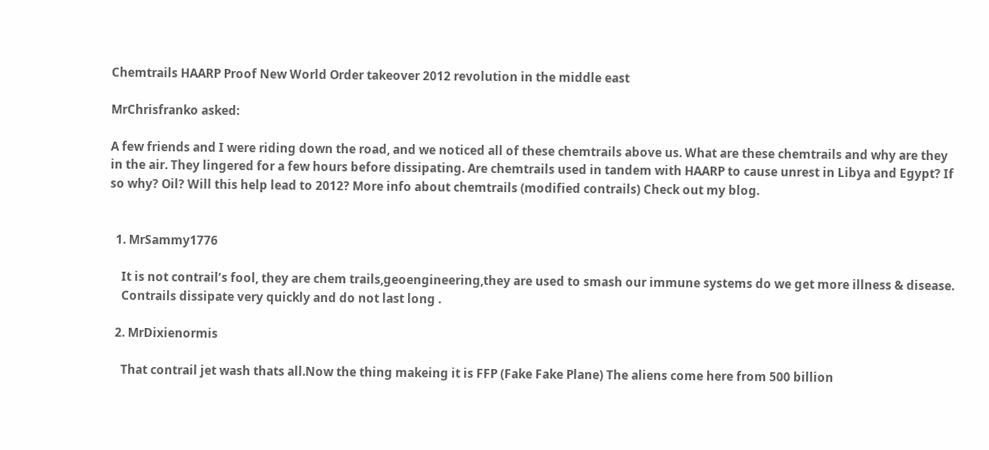Chemtrails HAARP Proof New World Order takeover 2012 revolution in the middle east

MrChrisfranko asked:

A few friends and I were riding down the road, and we noticed all of these chemtrails above us. What are these chemtrails and why are they in the air. They lingered for a few hours before dissipating. Are chemtrails used in tandem with HAARP to cause unrest in Libya and Egypt? If so why? Oil? Will this help lead to 2012? More info about chemtrails (modified contrails) Check out my blog.


  1. MrSammy1776

    It is not contrail’s fool, they are chem trails,geoengineering,they are used to smash our immune systems do we get more illness & disease.
    Contrails dissipate very quickly and do not last long .

  2. MrDixienormis

    That contrail jet wash thats all.Now the thing makeing it is FFP (Fake Fake Plane) The aliens come here from 500 billion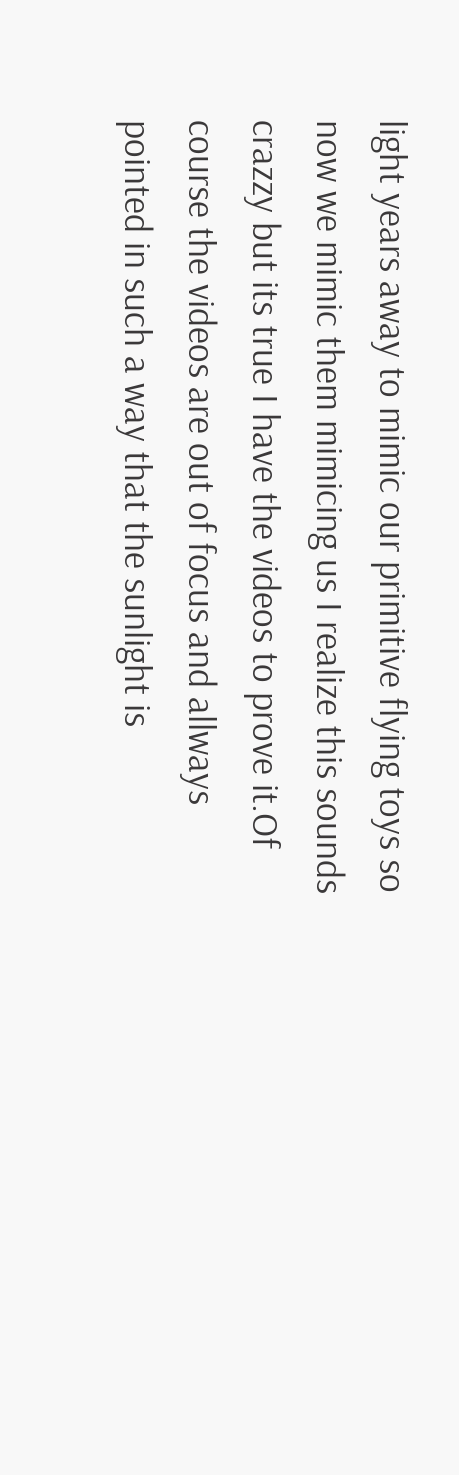light years away to mimic our primitive flying toys so now we mimic them mimicing us I realize this sounds crazzy but its true I have the videos to prove it.Of course the videos are out of focus and allways pointed in such a way that the sunlight is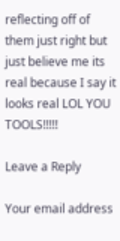reflecting off of them just right but just believe me its real because I say it looks real LOL YOU TOOLS!!!!!

Leave a Reply

Your email address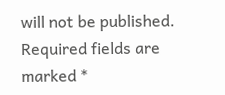will not be published. Required fields are marked *